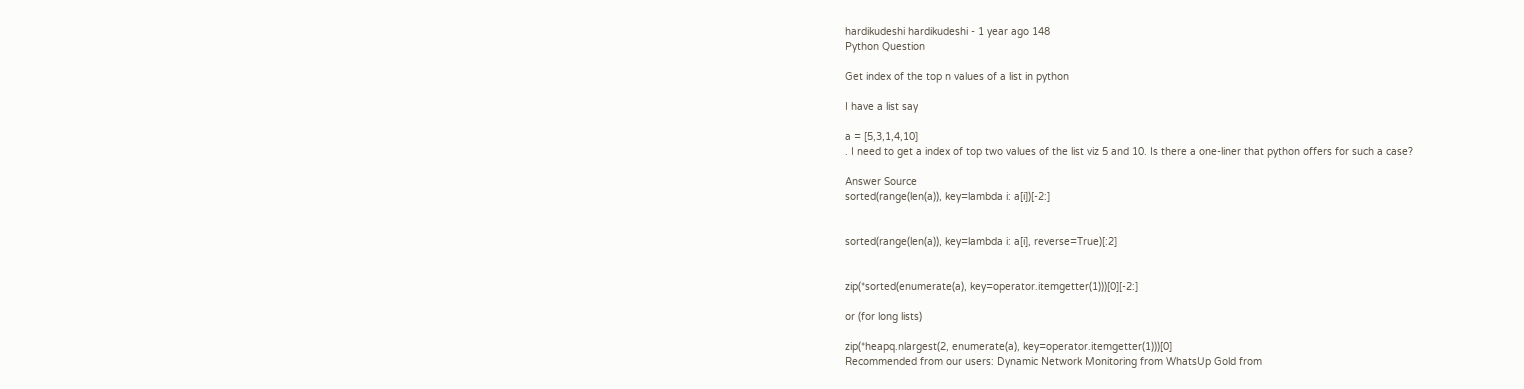hardikudeshi hardikudeshi - 1 year ago 148
Python Question

Get index of the top n values of a list in python

I have a list say

a = [5,3,1,4,10]
. I need to get a index of top two values of the list viz 5 and 10. Is there a one-liner that python offers for such a case?

Answer Source
sorted(range(len(a)), key=lambda i: a[i])[-2:]


sorted(range(len(a)), key=lambda i: a[i], reverse=True)[:2]


zip(*sorted(enumerate(a), key=operator.itemgetter(1)))[0][-2:]

or (for long lists)

zip(*heapq.nlargest(2, enumerate(a), key=operator.itemgetter(1)))[0]
Recommended from our users: Dynamic Network Monitoring from WhatsUp Gold from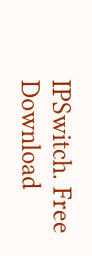IPSwitch. Free Download